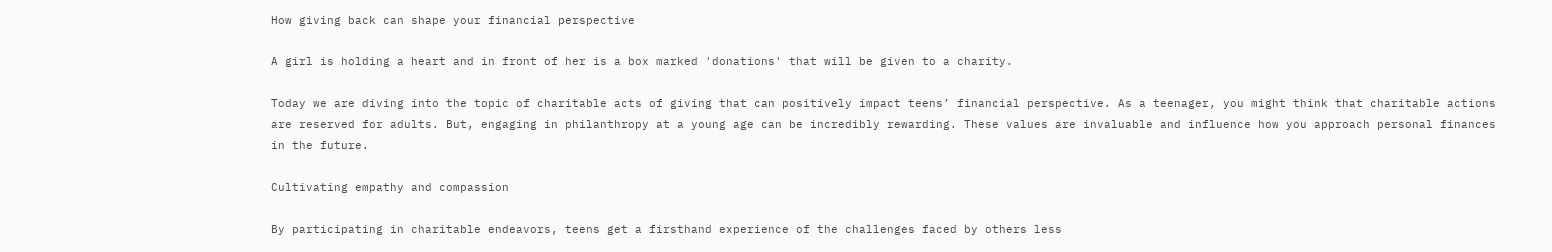How giving back can shape your financial perspective

A girl is holding a heart and in front of her is a box marked 'donations' that will be given to a charity.

Today we are diving into the topic of charitable acts of giving that can positively impact teens’ financial perspective. As a teenager, you might think that charitable actions are reserved for adults. But, engaging in philanthropy at a young age can be incredibly rewarding. These values are invaluable and influence how you approach personal finances in the future.

Cultivating empathy and compassion

By participating in charitable endeavors, teens get a firsthand experience of the challenges faced by others less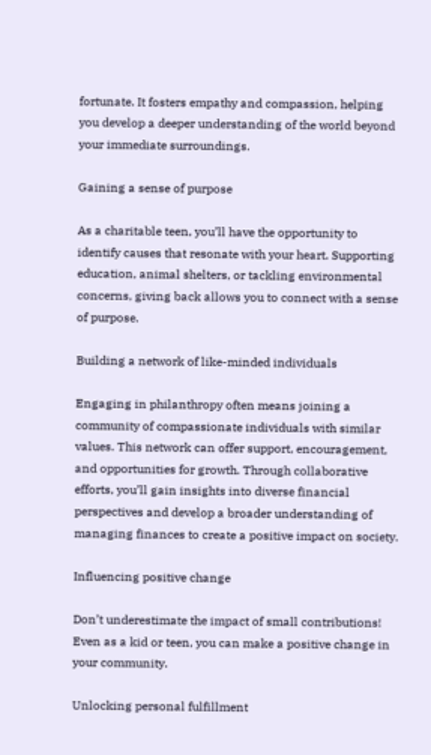fortunate. It fosters empathy and compassion, helping you develop a deeper understanding of the world beyond your immediate surroundings.

Gaining a sense of purpose

As a charitable teen, you’ll have the opportunity to identify causes that resonate with your heart. Supporting education, animal shelters, or tackling environmental concerns, giving back allows you to connect with a sense of purpose.

Building a network of like-minded individuals

Engaging in philanthropy often means joining a community of compassionate individuals with similar values. This network can offer support, encouragement, and opportunities for growth. Through collaborative efforts, you’ll gain insights into diverse financial perspectives and develop a broader understanding of managing finances to create a positive impact on society.

Influencing positive change

Don’t underestimate the impact of small contributions! Even as a kid or teen, you can make a positive change in your community.

Unlocking personal fulfillment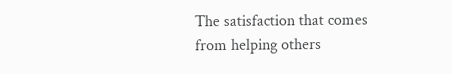The satisfaction that comes from helping others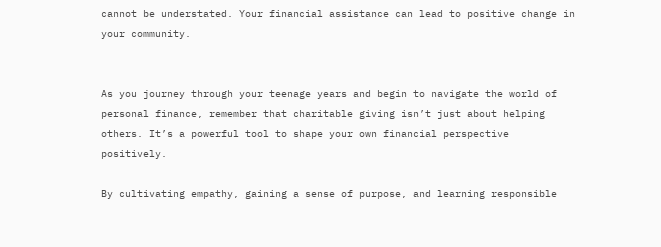cannot be understated. Your financial assistance can lead to positive change in your community.


As you journey through your teenage years and begin to navigate the world of personal finance, remember that charitable giving isn’t just about helping others. It’s a powerful tool to shape your own financial perspective positively.

By cultivating empathy, gaining a sense of purpose, and learning responsible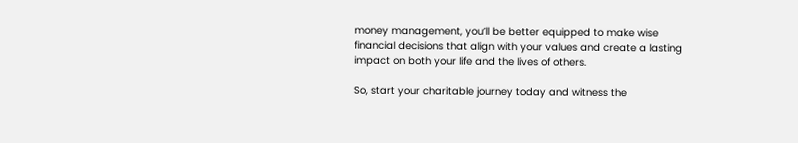money management, you’ll be better equipped to make wise financial decisions that align with your values and create a lasting impact on both your life and the lives of others.

So, start your charitable journey today and witness the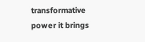transformative power it brings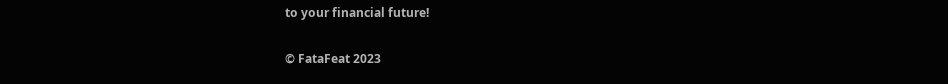to your financial future!

© FataFeat 2023